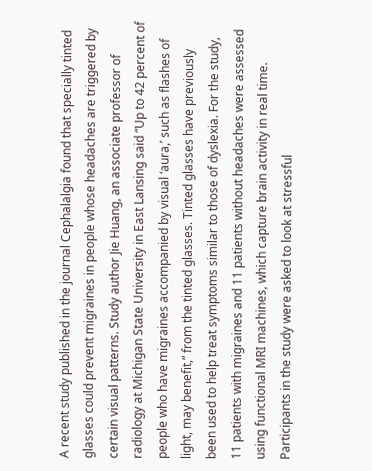A recent study published in the journal Cephalalgia found that specially tinted glasses could prevent migraines in people whose headaches are triggered by certain visual patterns. Study author Jie Huang, an associate professor of radiology at Michigan State University in East Lansing said “Up to 42 percent of people who have migraines accompanied by visual ‘aura,’ such as flashes of light, may benefit,” from the tinted glasses. Tinted glasses have previously been used to help treat symptoms similar to those of dyslexia. For the study, 11 patients with migraines and 11 patients without headaches were assessed using functional MRI machines, which capture brain activity in real time. Participants in the study were asked to look at stressful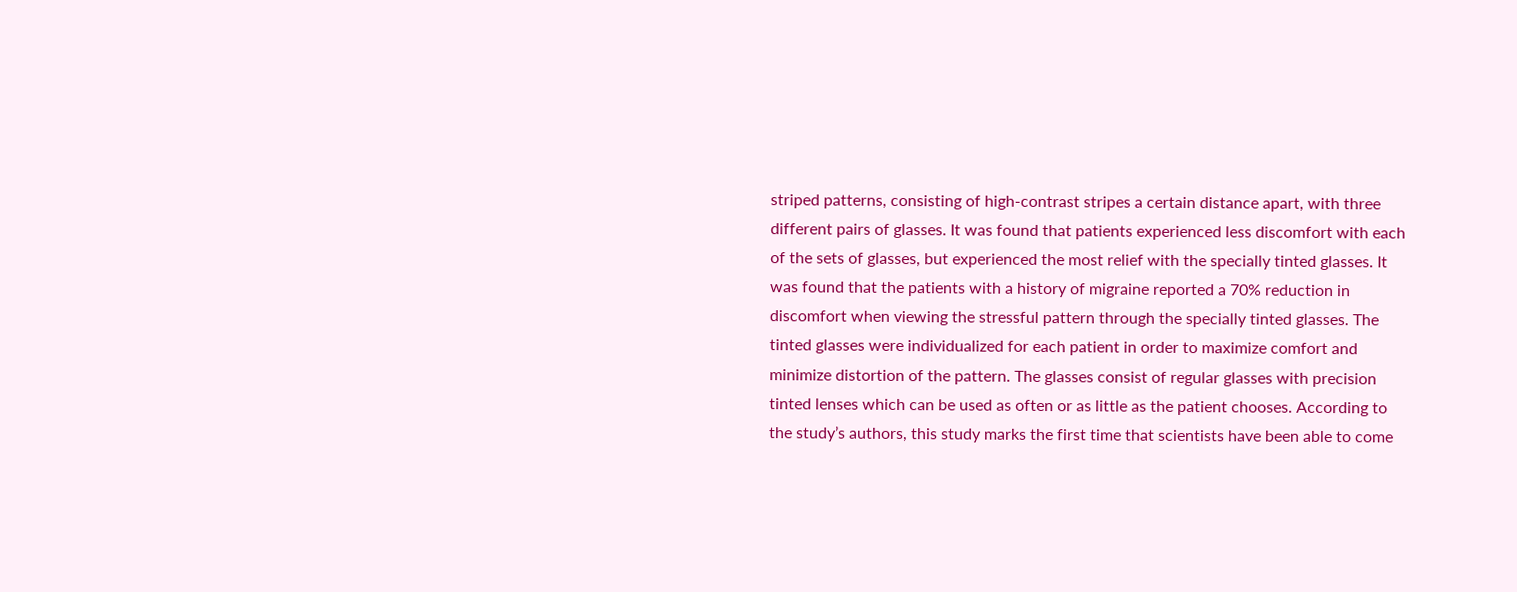striped patterns, consisting of high-contrast stripes a certain distance apart, with three different pairs of glasses. It was found that patients experienced less discomfort with each of the sets of glasses, but experienced the most relief with the specially tinted glasses. It was found that the patients with a history of migraine reported a 70% reduction in discomfort when viewing the stressful pattern through the specially tinted glasses. The tinted glasses were individualized for each patient in order to maximize comfort and minimize distortion of the pattern. The glasses consist of regular glasses with precision tinted lenses which can be used as often or as little as the patient chooses. According to the study’s authors, this study marks the first time that scientists have been able to come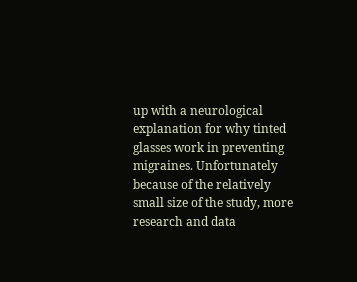up with a neurological explanation for why tinted glasses work in preventing migraines. Unfortunately because of the relatively small size of the study, more research and data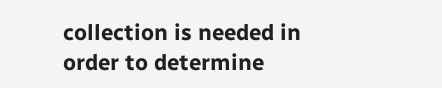collection is needed in order to determine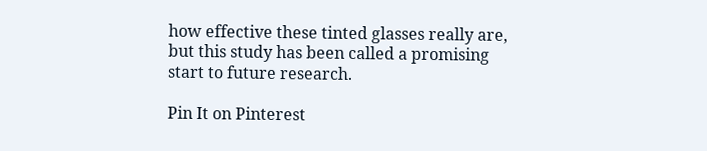how effective these tinted glasses really are, but this study has been called a promising start to future research.

Pin It on Pinterest